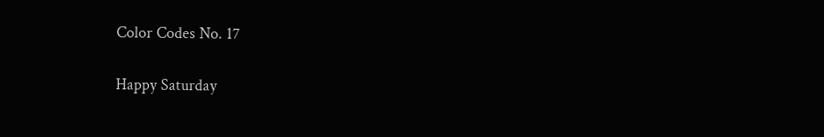Color Codes No. 17

Happy Saturday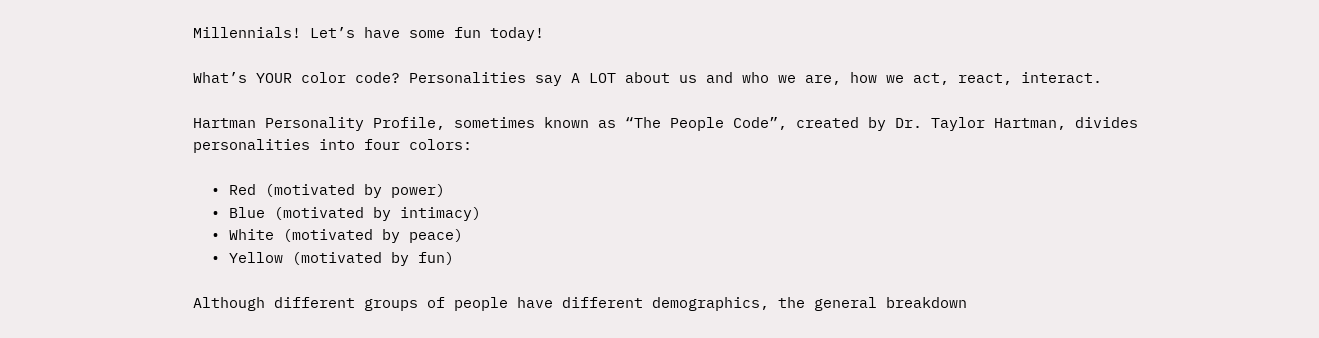Millennials! Let’s have some fun today!

What’s YOUR color code? Personalities say A LOT about us and who we are, how we act, react, interact.

Hartman Personality Profile, sometimes known as “The People Code”, created by Dr. Taylor Hartman, divides personalities into four colors:

  • Red (motivated by power)
  • Blue (motivated by intimacy)
  • White (motivated by peace)
  • Yellow (motivated by fun)

Although different groups of people have different demographics, the general breakdown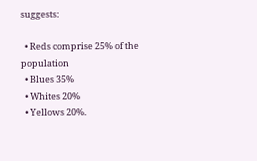suggests:

  • Reds comprise 25% of the population
  • Blues 35%
  • Whites 20%
  • Yellows 20%.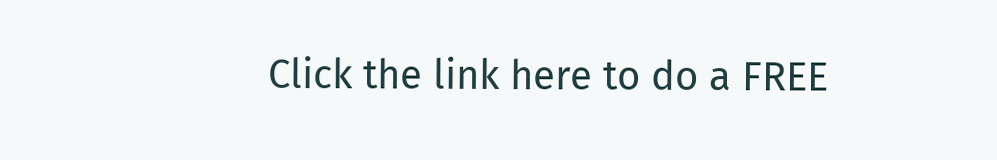Click the link here to do a FREE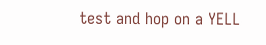test and hop on a YELL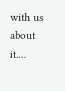with us about it.…